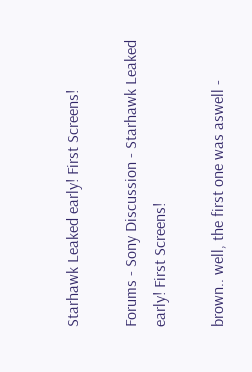Starhawk Leaked early! First Screens!

Forums - Sony Discussion - Starhawk Leaked early! First Screens!

brown.. well, the first one was aswell -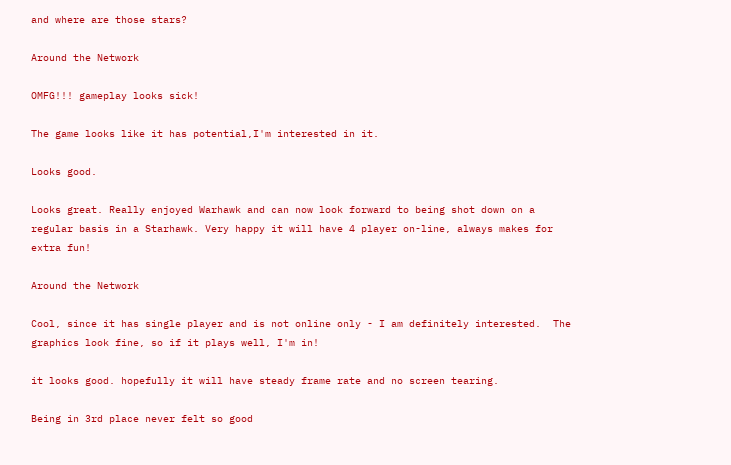and where are those stars?

Around the Network

OMFG!!! gameplay looks sick!

The game looks like it has potential,I'm interested in it.

Looks good.

Looks great. Really enjoyed Warhawk and can now look forward to being shot down on a regular basis in a Starhawk. Very happy it will have 4 player on-line, always makes for extra fun!

Around the Network

Cool, since it has single player and is not online only - I am definitely interested.  The graphics look fine, so if it plays well, I'm in!

it looks good. hopefully it will have steady frame rate and no screen tearing.

Being in 3rd place never felt so good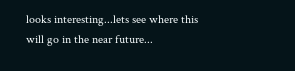looks interesting...lets see where this will go in the near future...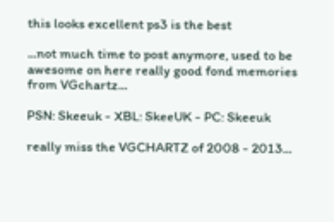this looks excellent ps3 is the best

...not much time to post anymore, used to be awesome on here really good fond memories from VGchartz...

PSN: Skeeuk - XBL: SkeeUK - PC: Skeeuk

really miss the VGCHARTZ of 2008 - 2013...